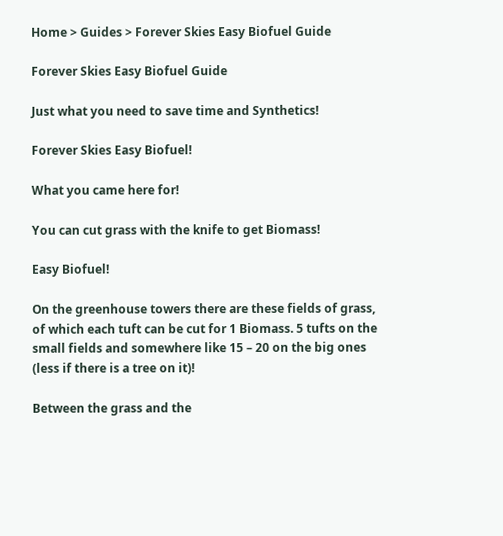Home > Guides > Forever Skies Easy Biofuel Guide

Forever Skies Easy Biofuel Guide

Just what you need to save time and Synthetics!

Forever Skies Easy Biofuel!

What you came here for!

You can cut grass with the knife to get Biomass!

Easy Biofuel!

On the greenhouse towers there are these fields of grass, of which each tuft can be cut for 1 Biomass. 5 tufts on the small fields and somewhere like 15 – 20 on the big ones (less if there is a tree on it)!

Between the grass and the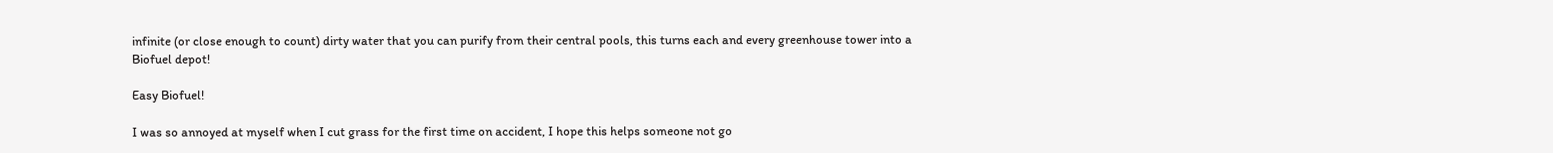infinite (or close enough to count) dirty water that you can purify from their central pools, this turns each and every greenhouse tower into a Biofuel depot!

Easy Biofuel!

I was so annoyed at myself when I cut grass for the first time on accident, I hope this helps someone not go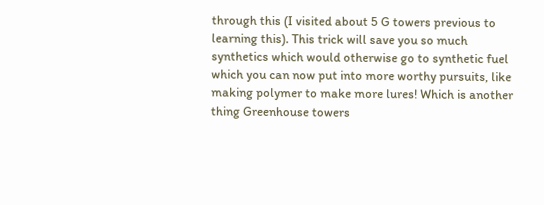through this (I visited about 5 G towers previous to learning this). This trick will save you so much synthetics which would otherwise go to synthetic fuel which you can now put into more worthy pursuits, like making polymer to make more lures! Which is another thing Greenhouse towers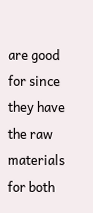are good for since they have the raw materials for both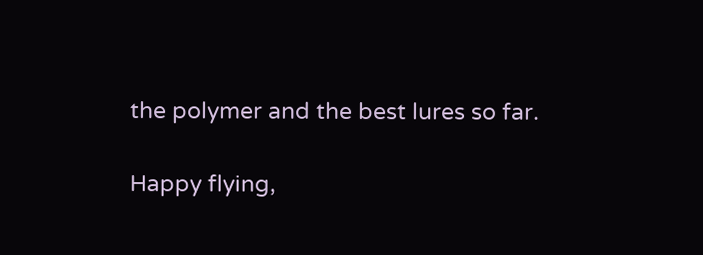the polymer and the best lures so far.

Happy flying,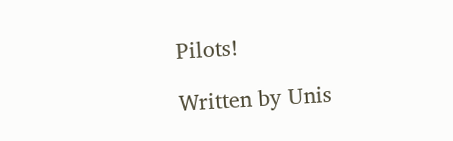Pilots!

Written by Unis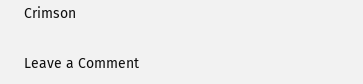Crimson

Leave a Comment